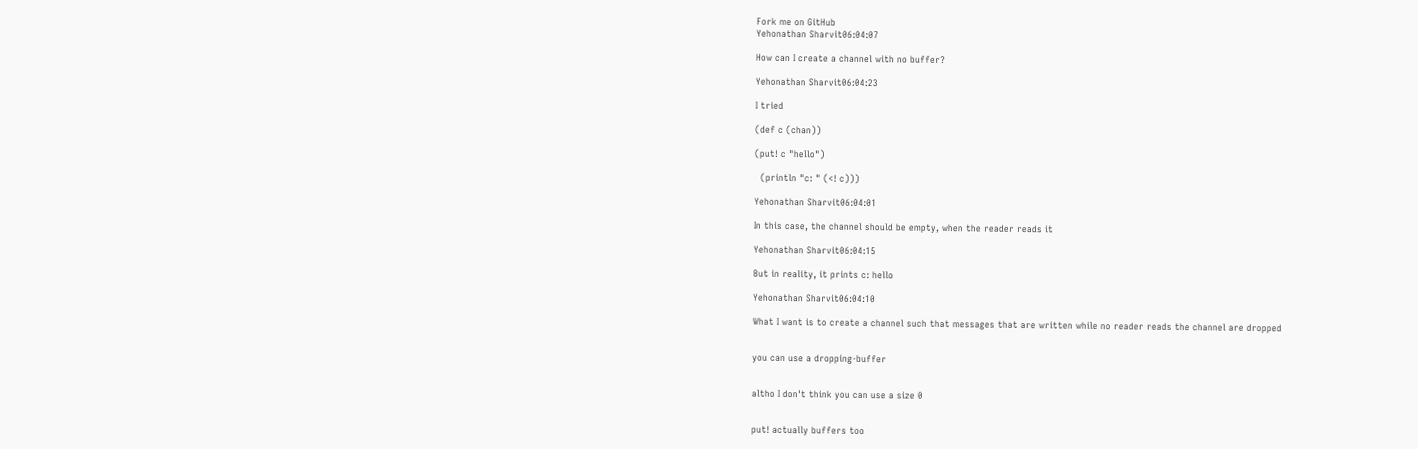Fork me on GitHub
Yehonathan Sharvit06:04:07

How can I create a channel with no buffer?

Yehonathan Sharvit06:04:23

I tried

(def c (chan))

(put! c "hello")

  (println "c: " (<! c)))

Yehonathan Sharvit06:04:01

In this case, the channel should be empty, when the reader reads it

Yehonathan Sharvit06:04:15

But in reality, it prints c: hello

Yehonathan Sharvit06:04:10

What I want is to create a channel such that messages that are written while no reader reads the channel are dropped


you can use a dropping-buffer


altho I don't think you can use a size 0


put! actually buffers too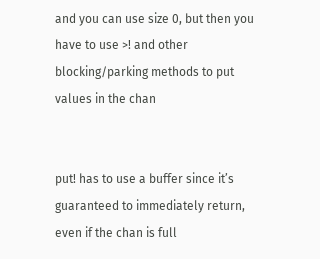and you can use size 0, but then you have to use >! and other blocking/parking methods to put values in the chan


put! has to use a buffer since it’s guaranteed to immediately return, even if the chan is full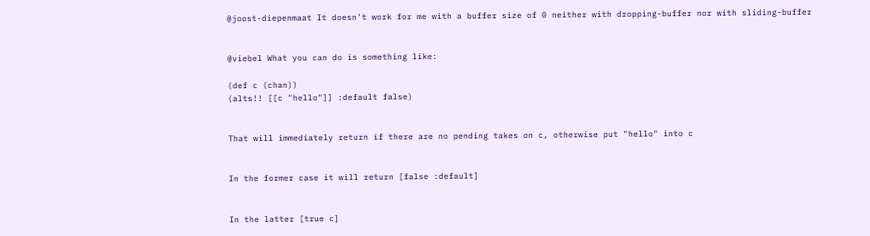@joost-diepenmaat It doesn't work for me with a buffer size of 0 neither with dropping-buffer nor with sliding-buffer


@viebel What you can do is something like:

(def c (chan))
(alts!! [[c "hello"]] :default false)


That will immediately return if there are no pending takes on c, otherwise put "hello" into c


In the former case it will return [false :default]


In the latter [true c]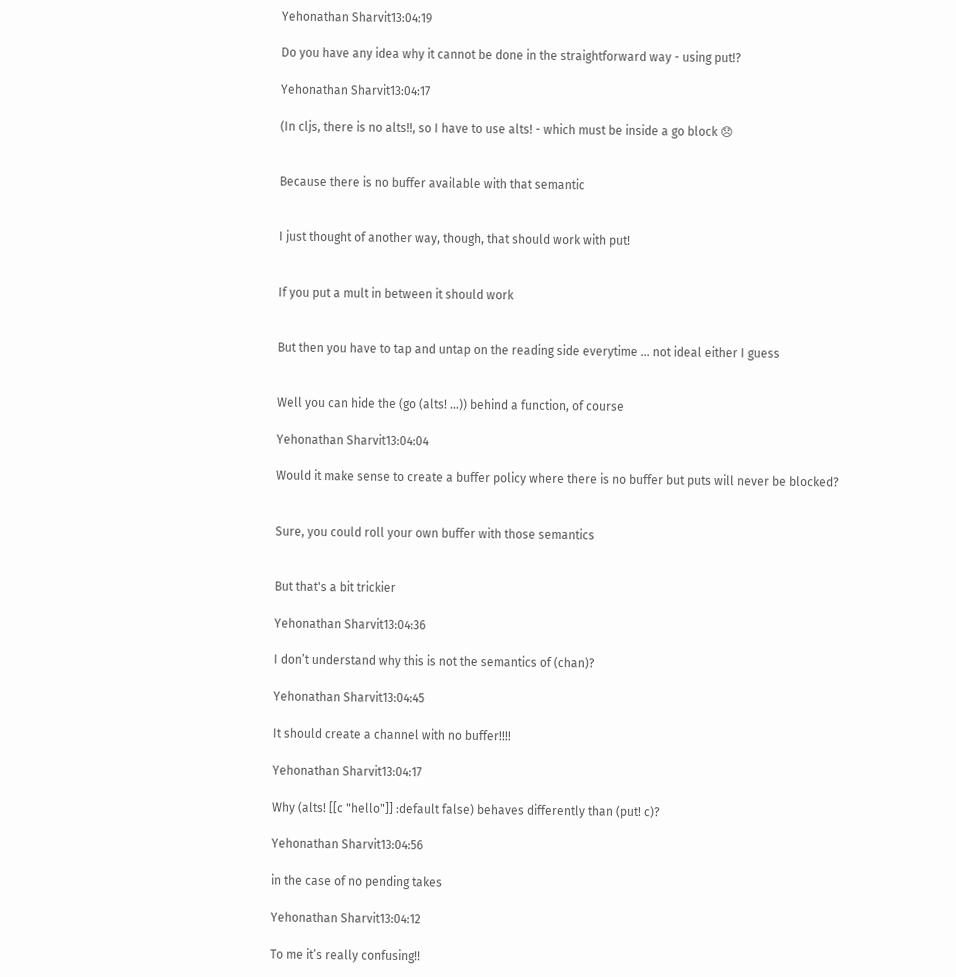Yehonathan Sharvit13:04:19

Do you have any idea why it cannot be done in the straightforward way - using put!?

Yehonathan Sharvit13:04:17

(In cljs, there is no alts!!, so I have to use alts! - which must be inside a go block 😞


Because there is no buffer available with that semantic


I just thought of another way, though, that should work with put!


If you put a mult in between it should work


But then you have to tap and untap on the reading side everytime ... not ideal either I guess


Well you can hide the (go (alts! ...)) behind a function, of course

Yehonathan Sharvit13:04:04

Would it make sense to create a buffer policy where there is no buffer but puts will never be blocked?


Sure, you could roll your own buffer with those semantics


But that's a bit trickier

Yehonathan Sharvit13:04:36

I don’t understand why this is not the semantics of (chan)?

Yehonathan Sharvit13:04:45

It should create a channel with no buffer!!!!

Yehonathan Sharvit13:04:17

Why (alts! [[c "hello"]] :default false) behaves differently than (put! c)?

Yehonathan Sharvit13:04:56

in the case of no pending takes

Yehonathan Sharvit13:04:12

To me it’s really confusing!!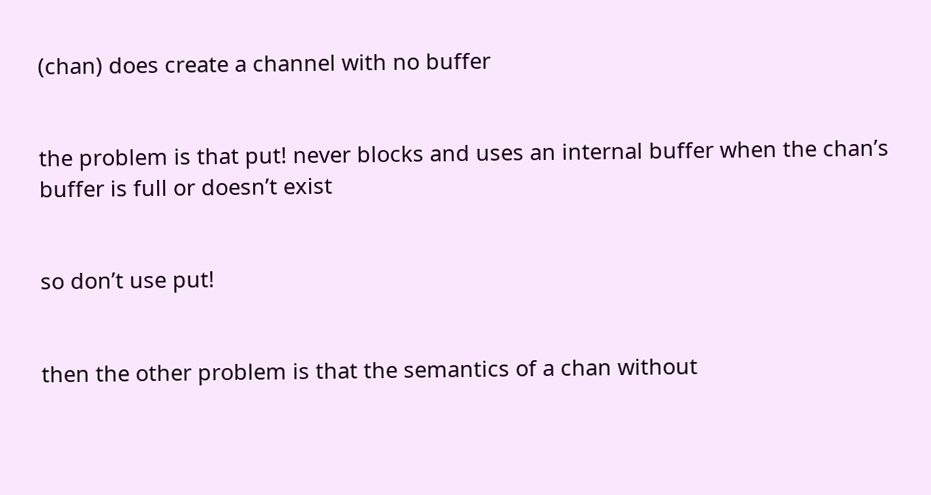(chan) does create a channel with no buffer


the problem is that put! never blocks and uses an internal buffer when the chan’s buffer is full or doesn’t exist


so don’t use put!


then the other problem is that the semantics of a chan without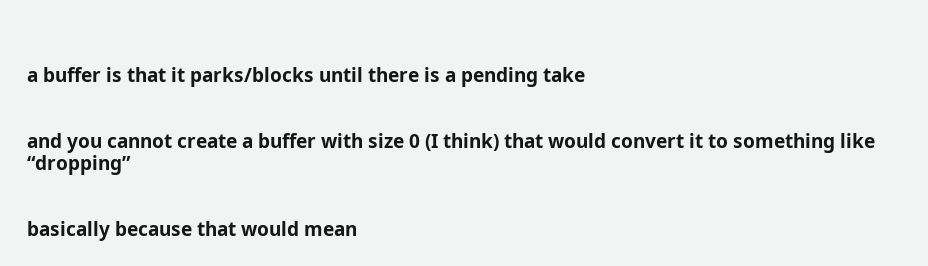a buffer is that it parks/blocks until there is a pending take


and you cannot create a buffer with size 0 (I think) that would convert it to something like “dropping”


basically because that would mean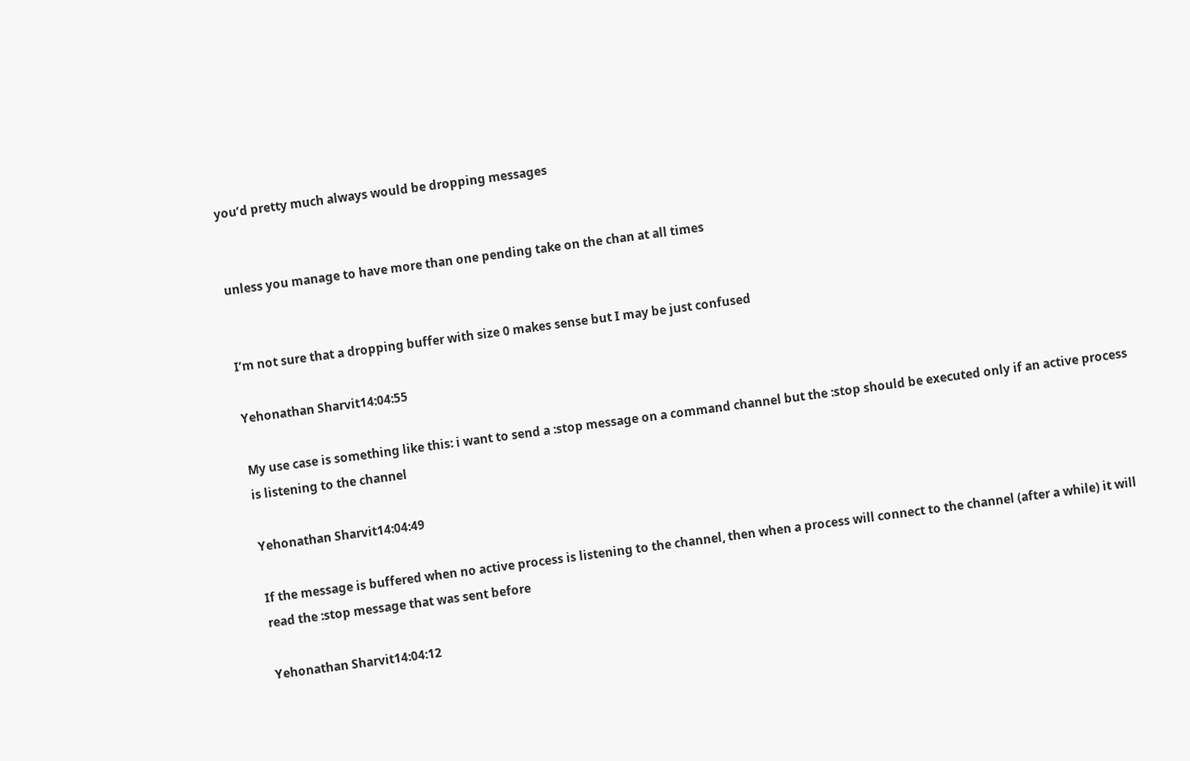you’d pretty much always would be dropping messages


unless you manage to have more than one pending take on the chan at all times


I’m not sure that a dropping buffer with size 0 makes sense but I may be just confused

Yehonathan Sharvit14:04:55

My use case is something like this: i want to send a :stop message on a command channel but the :stop should be executed only if an active process is listening to the channel

Yehonathan Sharvit14:04:49

If the message is buffered when no active process is listening to the channel, then when a process will connect to the channel (after a while) it will read the :stop message that was sent before

Yehonathan Sharvit14:04:12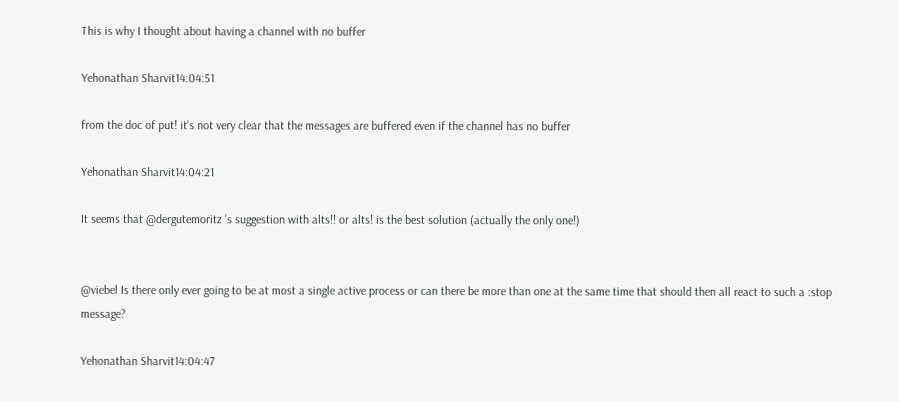This is why I thought about having a channel with no buffer

Yehonathan Sharvit14:04:51

from the doc of put! it’s not very clear that the messages are buffered even if the channel has no buffer

Yehonathan Sharvit14:04:21

It seems that @dergutemoritz ’s suggestion with alts!! or alts! is the best solution (actually the only one!)


@viebel Is there only ever going to be at most a single active process or can there be more than one at the same time that should then all react to such a :stop message?

Yehonathan Sharvit14:04:47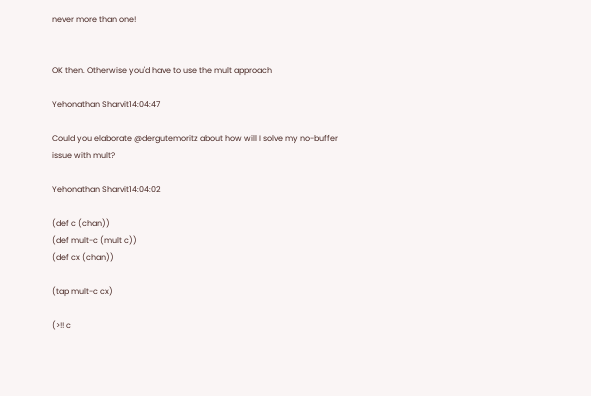never more than one!


OK then. Otherwise you'd have to use the mult approach

Yehonathan Sharvit14:04:47

Could you elaborate @dergutemoritz about how will I solve my no-buffer issue with mult?

Yehonathan Sharvit14:04:02

(def c (chan))
(def mult-c (mult c))
(def cx (chan))

(tap mult-c cx)

(>!! c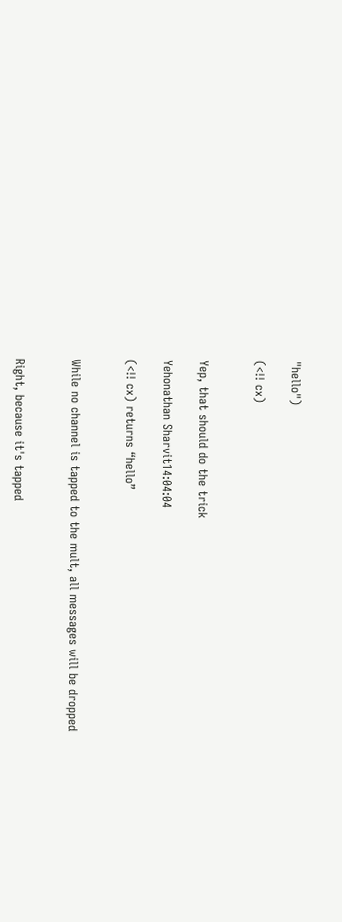"hello")

(<!! cx)


Yep, that should do the trick

Yehonathan Sharvit14:04:04

(<!! cx) returns “hello”


While no channel is tapped to the mult, all messages will be dropped


Right, because it's tapped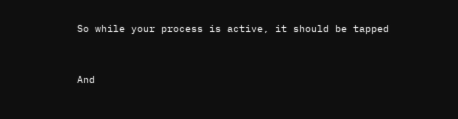So while your process is active, it should be tapped


And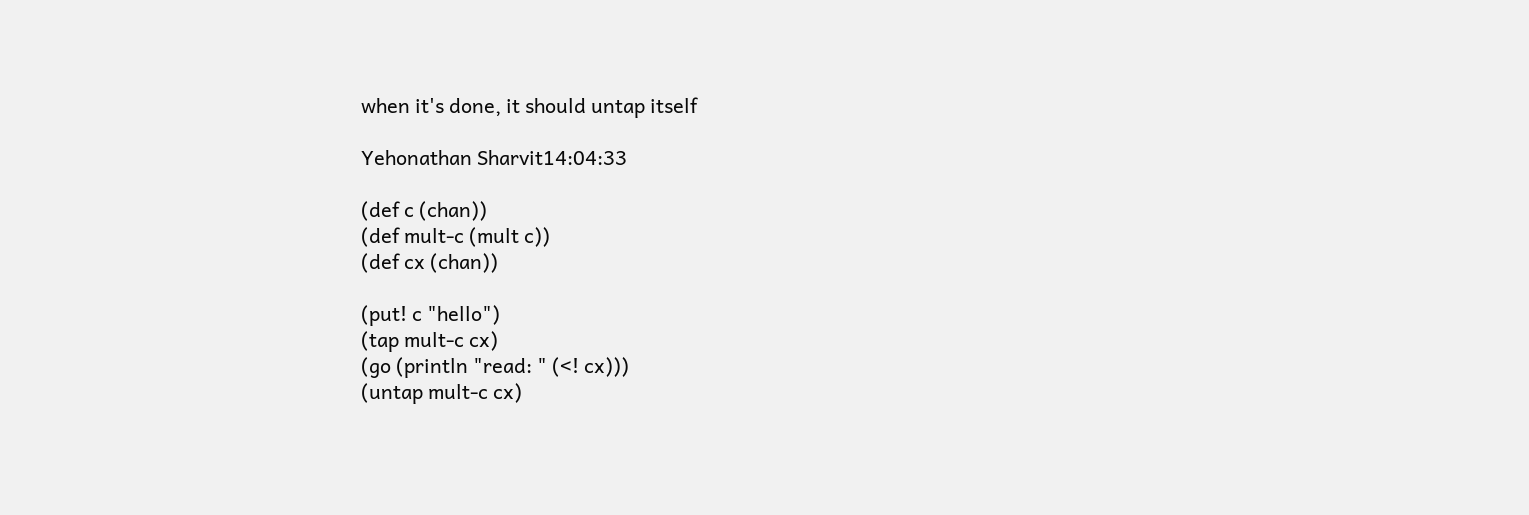when it's done, it should untap itself

Yehonathan Sharvit14:04:33

(def c (chan))
(def mult-c (mult c))
(def cx (chan))

(put! c "hello")
(tap mult-c cx)
(go (println "read: " (<! cx)))
(untap mult-c cx)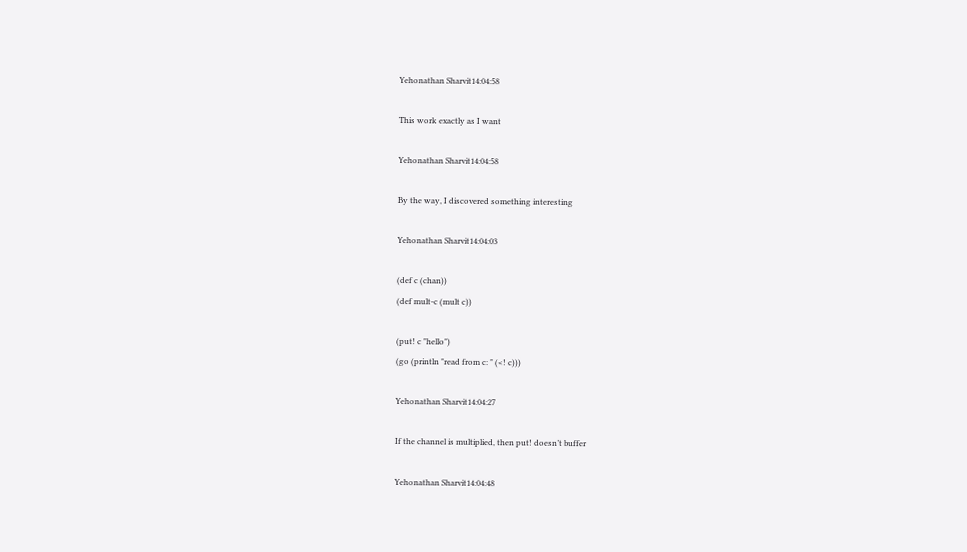Yehonathan Sharvit14:04:58

This work exactly as I want

Yehonathan Sharvit14:04:58

By the way, I discovered something interesting

Yehonathan Sharvit14:04:03

(def c (chan))
(def mult-c (mult c))

(put! c "hello")
(go (println "read from c: " (<! c)))

Yehonathan Sharvit14:04:27

If the channel is multiplied, then put! doesn’t buffer

Yehonathan Sharvit14:04:48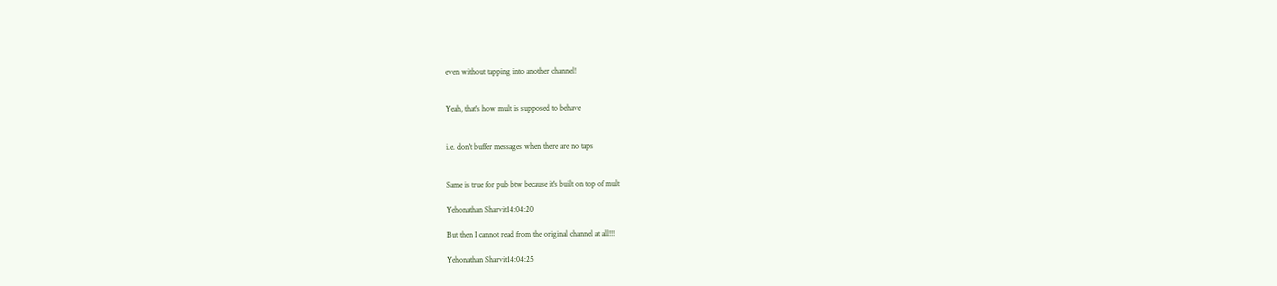even without tapping into another channel!


Yeah, that's how mult is supposed to behave


i.e. don't buffer messages when there are no taps


Same is true for pub btw because it's built on top of mult

Yehonathan Sharvit14:04:20

But then I cannot read from the original channel at all!!!

Yehonathan Sharvit14:04:25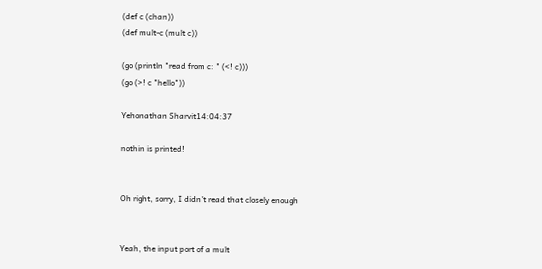(def c (chan))
(def mult-c (mult c))

(go (println "read from c: " (<! c)))
(go (>! c "hello"))

Yehonathan Sharvit14:04:37

nothin is printed!


Oh right, sorry, I didn't read that closely enough


Yeah, the input port of a mult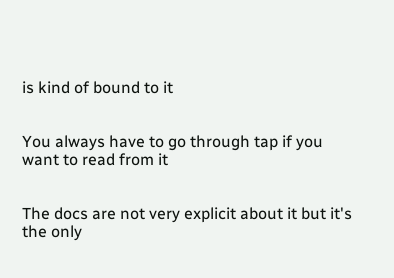is kind of bound to it


You always have to go through tap if you want to read from it


The docs are not very explicit about it but it's the only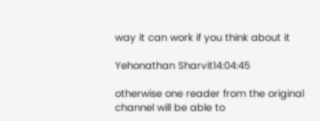way it can work if you think about it

Yehonathan Sharvit14:04:45

otherwise one reader from the original channel will be able to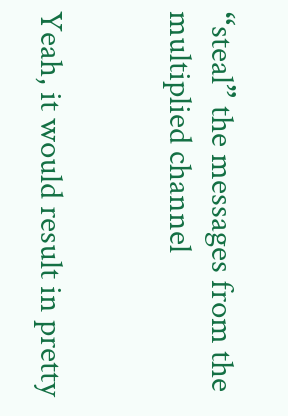“steal” the messages from the multiplied channel


Yeah, it would result in pretty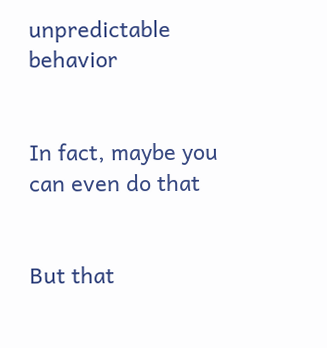unpredictable behavior


In fact, maybe you can even do that


But that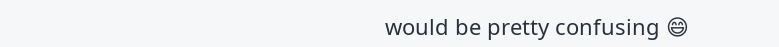would be pretty confusing 😄